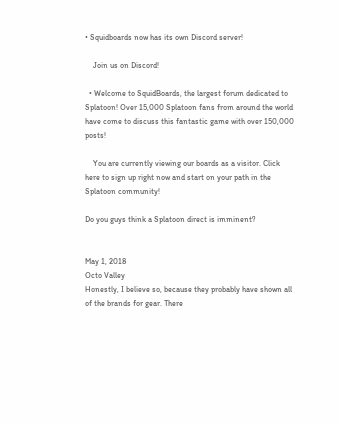• Squidboards now has its own Discord server!

    Join us on Discord!

  • Welcome to SquidBoards, the largest forum dedicated to Splatoon! Over 15,000 Splatoon fans from around the world have come to discuss this fantastic game with over 150,000 posts!

    You are currently viewing our boards as a visitor. Click here to sign up right now and start on your path in the Splatoon community!

Do you guys think a Splatoon direct is imminent?


May 1, 2018
Octo Valley
Honestly, I believe so, because they probably have shown all of the brands for gear. There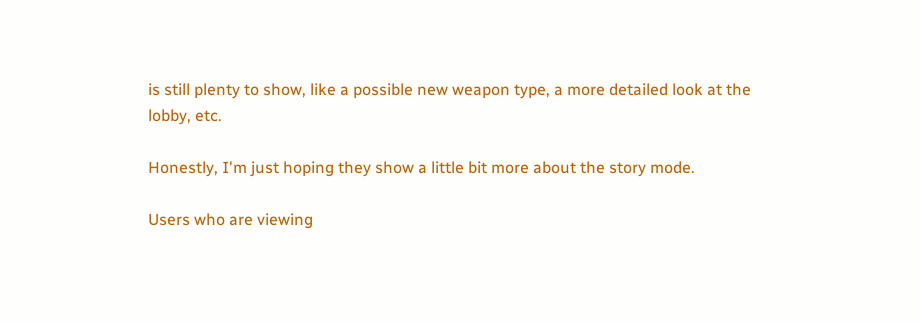is still plenty to show, like a possible new weapon type, a more detailed look at the lobby, etc.

Honestly, I'm just hoping they show a little bit more about the story mode.

Users who are viewing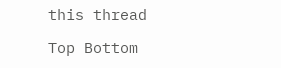this thread

Top Bottom